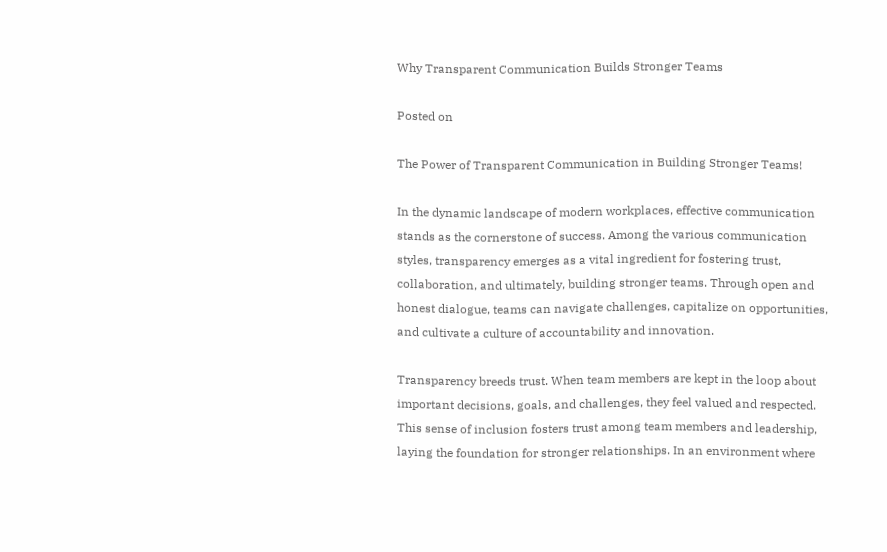Why Transparent Communication Builds Stronger Teams

Posted on

The Power of Transparent Communication in Building Stronger Teams!

In the dynamic landscape of modern workplaces, effective communication stands as the cornerstone of success. Among the various communication styles, transparency emerges as a vital ingredient for fostering trust, collaboration, and ultimately, building stronger teams. Through open and honest dialogue, teams can navigate challenges, capitalize on opportunities, and cultivate a culture of accountability and innovation.

Transparency breeds trust. When team members are kept in the loop about important decisions, goals, and challenges, they feel valued and respected. This sense of inclusion fosters trust among team members and leadership, laying the foundation for stronger relationships. In an environment where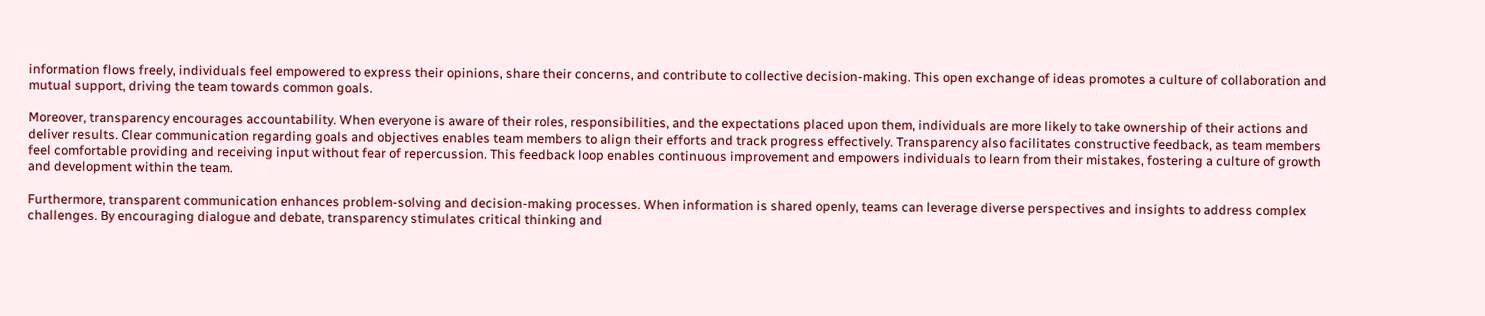information flows freely, individuals feel empowered to express their opinions, share their concerns, and contribute to collective decision-making. This open exchange of ideas promotes a culture of collaboration and mutual support, driving the team towards common goals.

Moreover, transparency encourages accountability. When everyone is aware of their roles, responsibilities, and the expectations placed upon them, individuals are more likely to take ownership of their actions and deliver results. Clear communication regarding goals and objectives enables team members to align their efforts and track progress effectively. Transparency also facilitates constructive feedback, as team members feel comfortable providing and receiving input without fear of repercussion. This feedback loop enables continuous improvement and empowers individuals to learn from their mistakes, fostering a culture of growth and development within the team.

Furthermore, transparent communication enhances problem-solving and decision-making processes. When information is shared openly, teams can leverage diverse perspectives and insights to address complex challenges. By encouraging dialogue and debate, transparency stimulates critical thinking and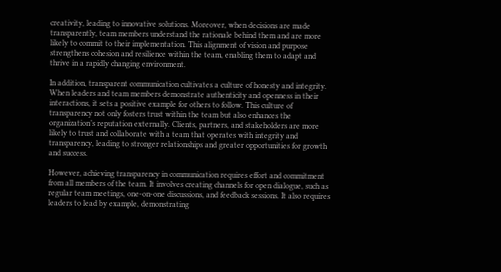creativity, leading to innovative solutions. Moreover, when decisions are made transparently, team members understand the rationale behind them and are more likely to commit to their implementation. This alignment of vision and purpose strengthens cohesion and resilience within the team, enabling them to adapt and thrive in a rapidly changing environment.

In addition, transparent communication cultivates a culture of honesty and integrity. When leaders and team members demonstrate authenticity and openness in their interactions, it sets a positive example for others to follow. This culture of transparency not only fosters trust within the team but also enhances the organization’s reputation externally. Clients, partners, and stakeholders are more likely to trust and collaborate with a team that operates with integrity and transparency, leading to stronger relationships and greater opportunities for growth and success.

However, achieving transparency in communication requires effort and commitment from all members of the team. It involves creating channels for open dialogue, such as regular team meetings, one-on-one discussions, and feedback sessions. It also requires leaders to lead by example, demonstrating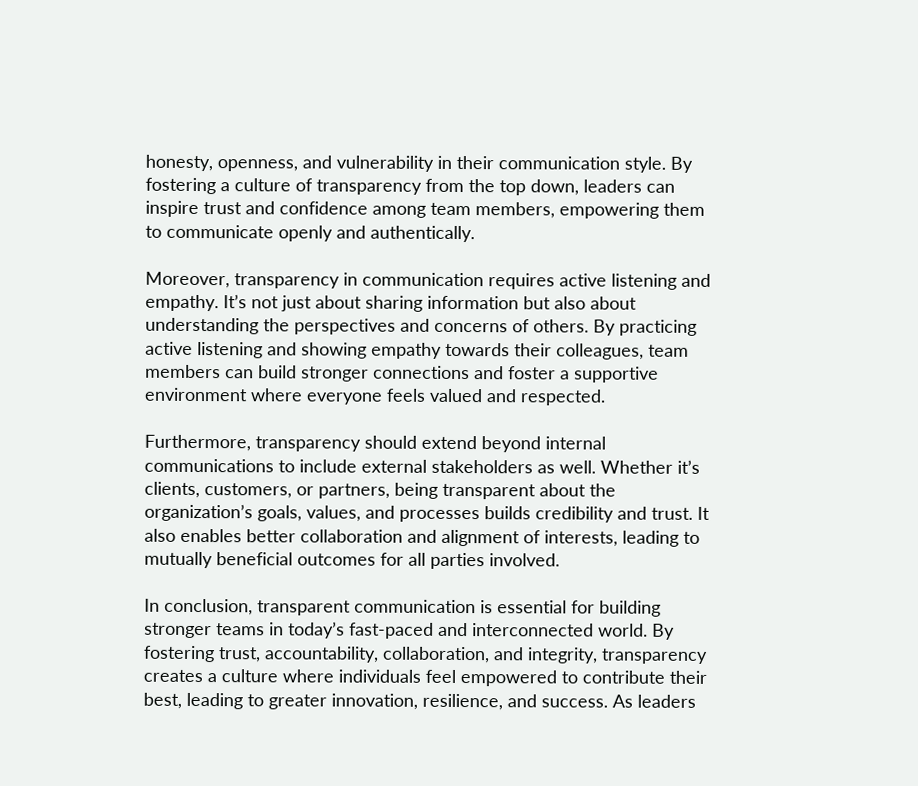honesty, openness, and vulnerability in their communication style. By fostering a culture of transparency from the top down, leaders can inspire trust and confidence among team members, empowering them to communicate openly and authentically.

Moreover, transparency in communication requires active listening and empathy. It’s not just about sharing information but also about understanding the perspectives and concerns of others. By practicing active listening and showing empathy towards their colleagues, team members can build stronger connections and foster a supportive environment where everyone feels valued and respected.

Furthermore, transparency should extend beyond internal communications to include external stakeholders as well. Whether it’s clients, customers, or partners, being transparent about the organization’s goals, values, and processes builds credibility and trust. It also enables better collaboration and alignment of interests, leading to mutually beneficial outcomes for all parties involved.

In conclusion, transparent communication is essential for building stronger teams in today’s fast-paced and interconnected world. By fostering trust, accountability, collaboration, and integrity, transparency creates a culture where individuals feel empowered to contribute their best, leading to greater innovation, resilience, and success. As leaders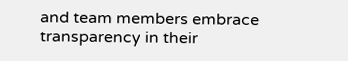and team members embrace transparency in their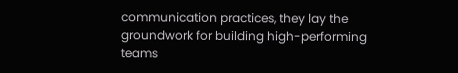communication practices, they lay the groundwork for building high-performing teams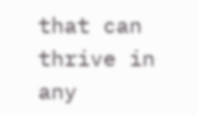that can thrive in any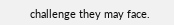challenge they may face.